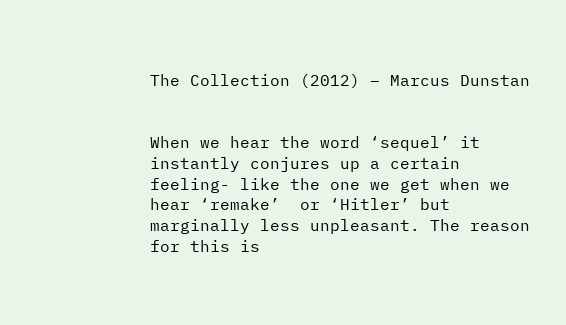The Collection (2012) – Marcus Dunstan


When we hear the word ‘sequel’ it instantly conjures up a certain feeling- like the one we get when we hear ‘remake’  or ‘Hitler’ but marginally less unpleasant. The reason for this is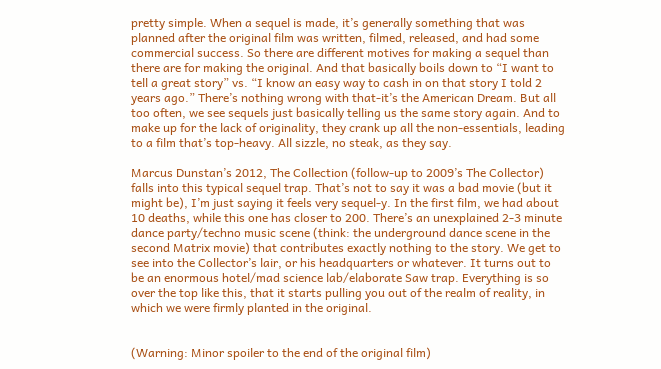pretty simple. When a sequel is made, it’s generally something that was planned after the original film was written, filmed, released, and had some commercial success. So there are different motives for making a sequel than there are for making the original. And that basically boils down to “I want to tell a great story” vs. “I know an easy way to cash in on that story I told 2 years ago.” There’s nothing wrong with that-it’s the American Dream. But all too often, we see sequels just basically telling us the same story again. And to make up for the lack of originality, they crank up all the non-essentials, leading to a film that’s top-heavy. All sizzle, no steak, as they say.

Marcus Dunstan’s 2012, The Collection (follow-up to 2009’s The Collector) falls into this typical sequel trap. That’s not to say it was a bad movie (but it might be), I’m just saying it feels very sequel-y. In the first film, we had about 10 deaths, while this one has closer to 200. There’s an unexplained 2-3 minute dance party/techno music scene (think: the underground dance scene in the second Matrix movie) that contributes exactly nothing to the story. We get to see into the Collector’s lair, or his headquarters or whatever. It turns out to be an enormous hotel/mad science lab/elaborate Saw trap. Everything is so over the top like this, that it starts pulling you out of the realm of reality, in which we were firmly planted in the original.


(Warning: Minor spoiler to the end of the original film)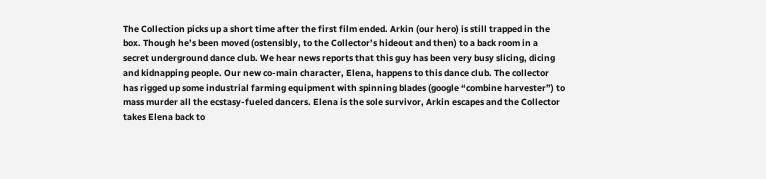The Collection picks up a short time after the first film ended. Arkin (our hero) is still trapped in the box. Though he’s been moved (ostensibly, to the Collector’s hideout and then) to a back room in a secret underground dance club. We hear news reports that this guy has been very busy slicing, dicing and kidnapping people. Our new co-main character, Elena, happens to this dance club. The collector has rigged up some industrial farming equipment with spinning blades (google “combine harvester”) to mass murder all the ecstasy-fueled dancers. Elena is the sole survivor, Arkin escapes and the Collector takes Elena back to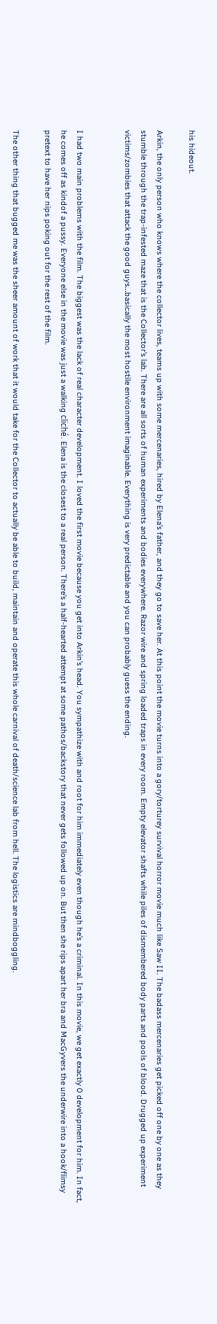his hideout.

Arkin, the only person who knows where the collector lives, teams up with some mercenaries, hired by Elena’s father, and they go to save her. At this point the movie turns into a gory/torturey survival horror movie much like Saw II. The badass mercenaries get picked off one by one as they stumble through the trap-infested maze that is the Collector’s lab. There are all sorts of human experiments and bodies everywhere. Razor wire and spring loaded traps in every room. Empty elevator shafts while piles of dismembered body parts and pools of blood. Drugged up experiment victims/zombies that attack the good guys…basically the most hostile environment imaginable. Everything is very predictable and you can probably guess the ending.


I had two main problems with the film. The biggest was the lack of real character development. I loved the first movie because you get into Arkin’s head. You sympathize with and root for him immediately even though he’s a criminal. In this movie, we get exactly 0 development for him. In fact, he comes off as kindof a pussy. Everyone else in the movie was just a walking cliché. Elena is the closest to a real person. There’s a half-hearted attempt at some pathos/backstory that never gets followed up on. But then she rips apart her bra and MacGyvers the underwire into a hook/flimsy pretext to have her nips poking out for the rest of the film.

The other thing that bugged me was the sheer amount of work that it would take for the Collector to actually be able to build, maintain and operate this whole carnival of death/science lab from hell. The logistics are mindboggling.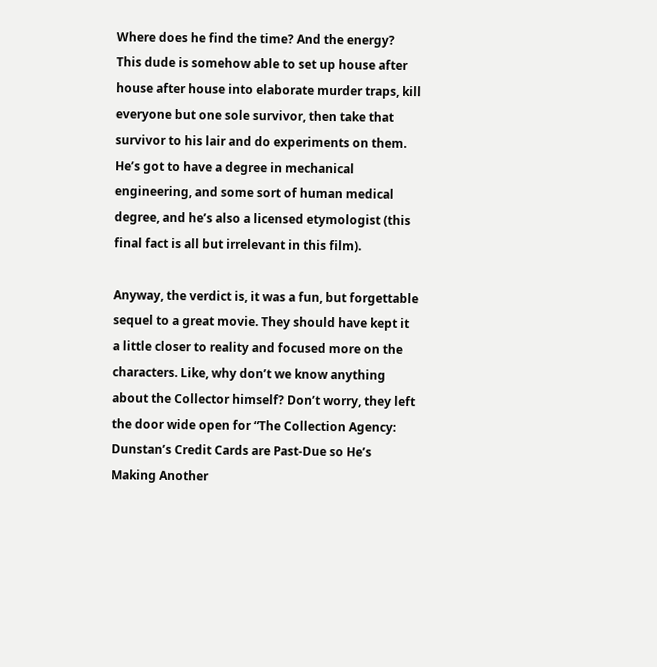Where does he find the time? And the energy? This dude is somehow able to set up house after house after house into elaborate murder traps, kill everyone but one sole survivor, then take that survivor to his lair and do experiments on them. He’s got to have a degree in mechanical engineering, and some sort of human medical degree, and he’s also a licensed etymologist (this final fact is all but irrelevant in this film).

Anyway, the verdict is, it was a fun, but forgettable sequel to a great movie. They should have kept it a little closer to reality and focused more on the characters. Like, why don’t we know anything about the Collector himself? Don’t worry, they left the door wide open for “The Collection Agency: Dunstan’s Credit Cards are Past-Due so He’s Making Another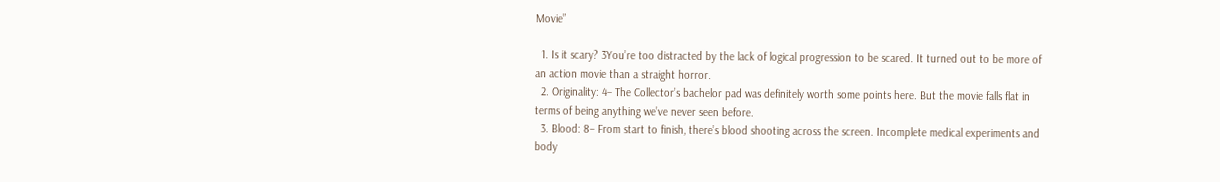Movie”

  1. Is it scary? 3You’re too distracted by the lack of logical progression to be scared. It turned out to be more of an action movie than a straight horror.
  2. Originality: 4– The Collector’s bachelor pad was definitely worth some points here. But the movie falls flat in terms of being anything we’ve never seen before.
  3. Blood: 8– From start to finish, there’s blood shooting across the screen. Incomplete medical experiments and body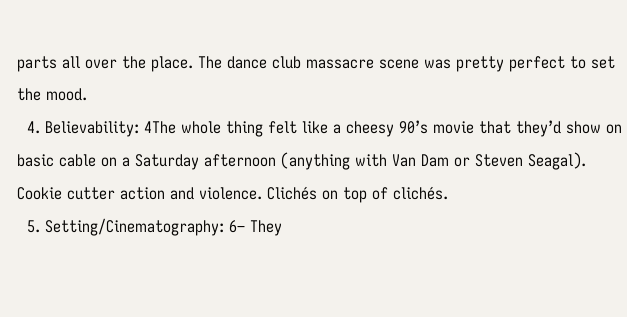parts all over the place. The dance club massacre scene was pretty perfect to set the mood.
  4. Believability: 4The whole thing felt like a cheesy 90’s movie that they’d show on basic cable on a Saturday afternoon (anything with Van Dam or Steven Seagal). Cookie cutter action and violence. Clichés on top of clichés.
  5. Setting/Cinematography: 6– They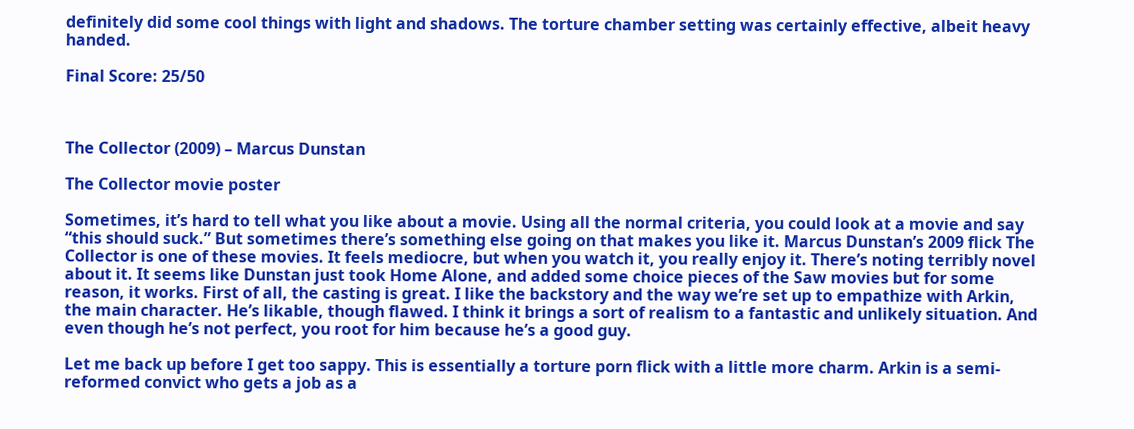definitely did some cool things with light and shadows. The torture chamber setting was certainly effective, albeit heavy handed.

Final Score: 25/50



The Collector (2009) – Marcus Dunstan

The Collector movie poster

Sometimes, it’s hard to tell what you like about a movie. Using all the normal criteria, you could look at a movie and say “this should suck.” But sometimes there’s something else going on that makes you like it. Marcus Dunstan’s 2009 flick The Collector is one of these movies. It feels mediocre, but when you watch it, you really enjoy it. There’s noting terribly novel about it. It seems like Dunstan just took Home Alone, and added some choice pieces of the Saw movies but for some reason, it works. First of all, the casting is great. I like the backstory and the way we’re set up to empathize with Arkin, the main character. He’s likable, though flawed. I think it brings a sort of realism to a fantastic and unlikely situation. And even though he’s not perfect, you root for him because he’s a good guy.

Let me back up before I get too sappy. This is essentially a torture porn flick with a little more charm. Arkin is a semi-reformed convict who gets a job as a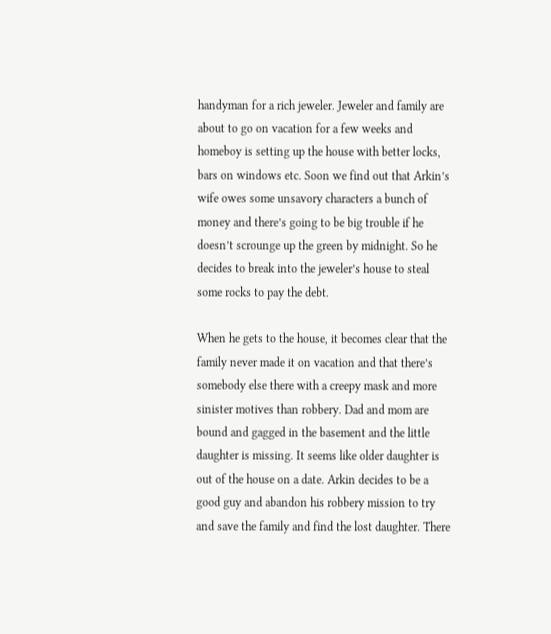handyman for a rich jeweler. Jeweler and family are about to go on vacation for a few weeks and homeboy is setting up the house with better locks, bars on windows etc. Soon we find out that Arkin’s wife owes some unsavory characters a bunch of money and there’s going to be big trouble if he doesn’t scrounge up the green by midnight. So he decides to break into the jeweler’s house to steal some rocks to pay the debt.

When he gets to the house, it becomes clear that the family never made it on vacation and that there’s somebody else there with a creepy mask and more sinister motives than robbery. Dad and mom are bound and gagged in the basement and the little daughter is missing. It seems like older daughter is out of the house on a date. Arkin decides to be a good guy and abandon his robbery mission to try and save the family and find the lost daughter. There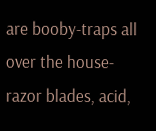are booby-traps all over the house-razor blades, acid,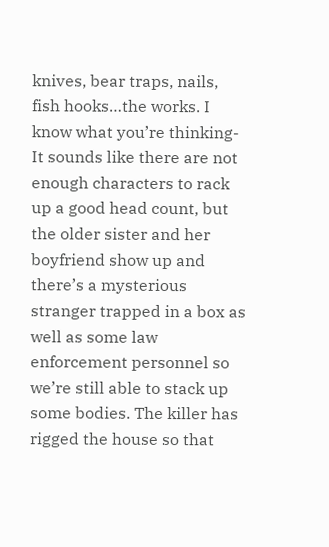knives, bear traps, nails, fish hooks…the works. I know what you’re thinking- It sounds like there are not enough characters to rack up a good head count, but the older sister and her boyfriend show up and there’s a mysterious stranger trapped in a box as well as some law enforcement personnel so we’re still able to stack up some bodies. The killer has rigged the house so that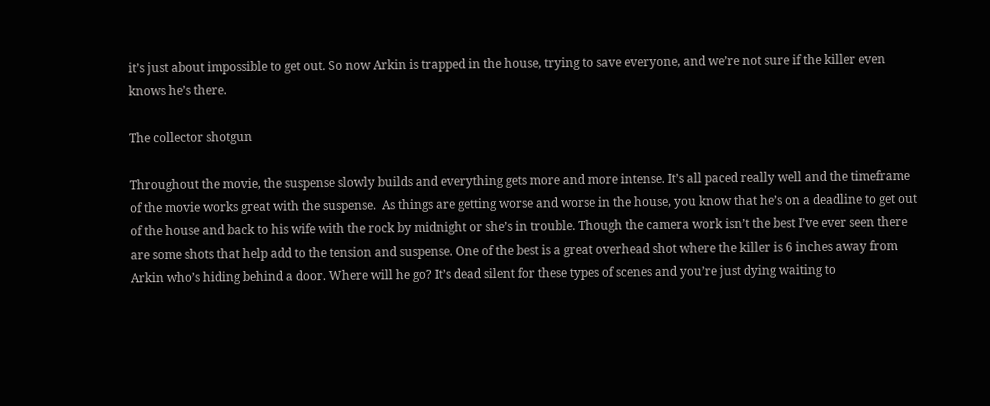it’s just about impossible to get out. So now Arkin is trapped in the house, trying to save everyone, and we’re not sure if the killer even knows he’s there.

The collector shotgun

Throughout the movie, the suspense slowly builds and everything gets more and more intense. It’s all paced really well and the timeframe of the movie works great with the suspense.  As things are getting worse and worse in the house, you know that he’s on a deadline to get out of the house and back to his wife with the rock by midnight or she’s in trouble. Though the camera work isn’t the best I’ve ever seen there are some shots that help add to the tension and suspense. One of the best is a great overhead shot where the killer is 6 inches away from Arkin who’s hiding behind a door. Where will he go? It’s dead silent for these types of scenes and you’re just dying waiting to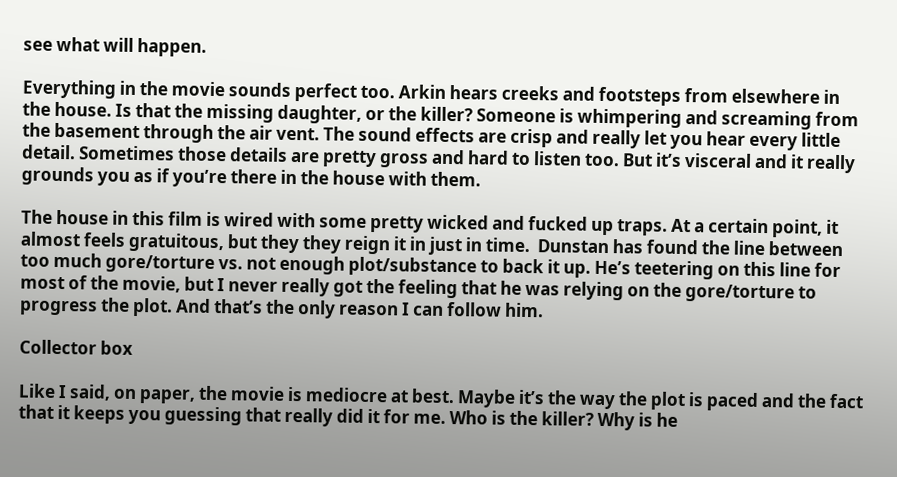see what will happen.

Everything in the movie sounds perfect too. Arkin hears creeks and footsteps from elsewhere in the house. Is that the missing daughter, or the killer? Someone is whimpering and screaming from the basement through the air vent. The sound effects are crisp and really let you hear every little detail. Sometimes those details are pretty gross and hard to listen too. But it’s visceral and it really grounds you as if you’re there in the house with them.

The house in this film is wired with some pretty wicked and fucked up traps. At a certain point, it almost feels gratuitous, but they they reign it in just in time.  Dunstan has found the line between too much gore/torture vs. not enough plot/substance to back it up. He’s teetering on this line for most of the movie, but I never really got the feeling that he was relying on the gore/torture to progress the plot. And that’s the only reason I can follow him.

Collector box

Like I said, on paper, the movie is mediocre at best. Maybe it’s the way the plot is paced and the fact that it keeps you guessing that really did it for me. Who is the killer? Why is he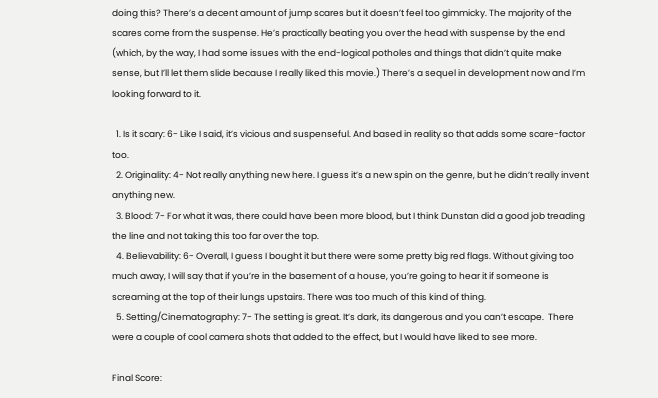doing this? There’s a decent amount of jump scares but it doesn’t feel too gimmicky. The majority of the scares come from the suspense. He’s practically beating you over the head with suspense by the end (which, by the way, I had some issues with the end-logical potholes and things that didn’t quite make sense, but I’ll let them slide because I really liked this movie.) There’s a sequel in development now and I’m looking forward to it.

  1. Is it scary: 6- Like I said, it’s vicious and suspenseful. And based in reality so that adds some scare-factor too.
  2. Originality: 4- Not really anything new here. I guess it’s a new spin on the genre, but he didn’t really invent anything new.
  3. Blood: 7- For what it was, there could have been more blood, but I think Dunstan did a good job treading the line and not taking this too far over the top.
  4. Believability: 6- Overall, I guess I bought it but there were some pretty big red flags. Without giving too much away, I will say that if you’re in the basement of a house, you’re going to hear it if someone is screaming at the top of their lungs upstairs. There was too much of this kind of thing.
  5. Setting/Cinematography: 7- The setting is great. It’s dark, its dangerous and you can’t escape.  There were a couple of cool camera shots that added to the effect, but I would have liked to see more.

Final Score: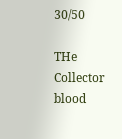30/50

THe Collector blood